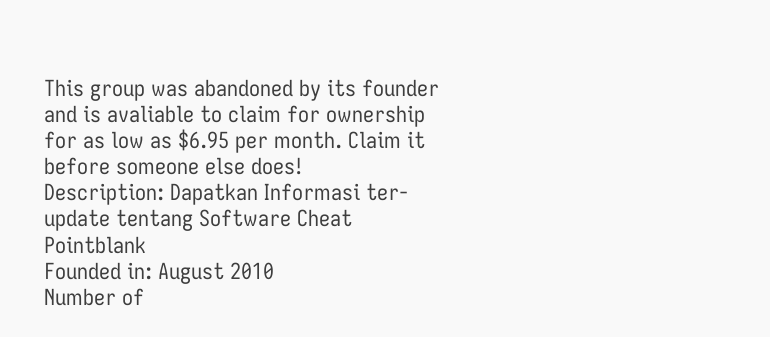This group was abandoned by its founder and is avaliable to claim for ownership for as low as $6.95 per month. Claim it before someone else does!
Description: Dapatkan Informasi ter-update tentang Software Cheat Pointblank
Founded in: August 2010
Number of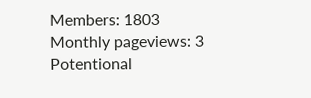Members: 1803
Monthly pageviews: 3
Potentional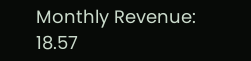Monthly Revenue: 18.57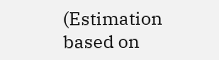(Estimation based on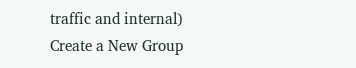traffic and internal)
Create a New Group